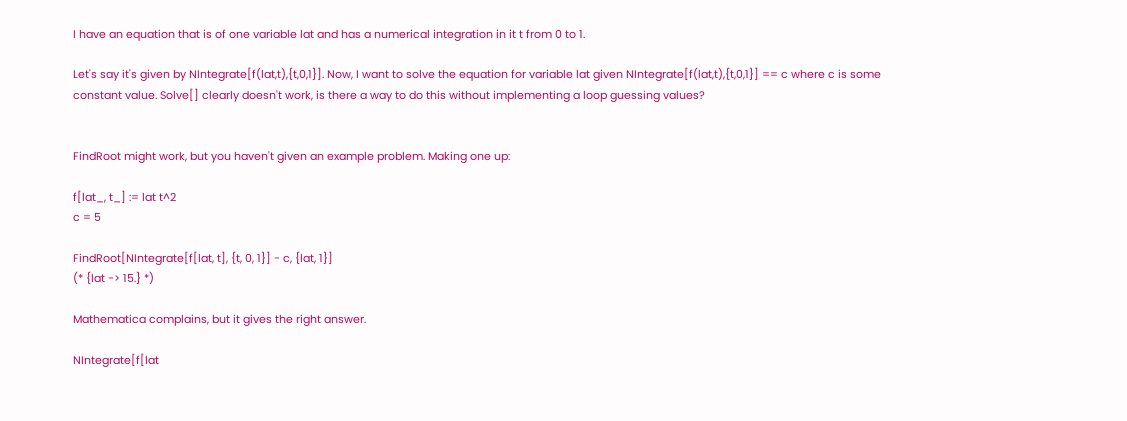I have an equation that is of one variable lat and has a numerical integration in it t from 0 to 1.

Let's say it's given by NIntegrate[f(lat,t),{t,0,1}]. Now, I want to solve the equation for variable lat given NIntegrate[f(lat,t),{t,0,1}] == c where c is some constant value. Solve[] clearly doesn't work, is there a way to do this without implementing a loop guessing values?


FindRoot might work, but you haven't given an example problem. Making one up:

f[lat_, t_] := lat t^2
c = 5

FindRoot[NIntegrate[f[lat, t], {t, 0, 1}] - c, {lat, 1}]
(* {lat -> 15.} *)

Mathematica complains, but it gives the right answer.

NIntegrate[f[lat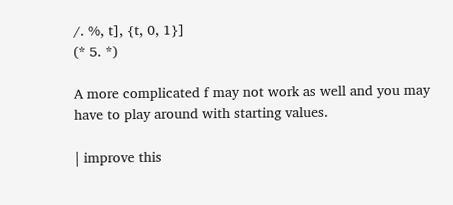/. %, t], {t, 0, 1}]
(* 5. *)

A more complicated f may not work as well and you may have to play around with starting values.

| improve this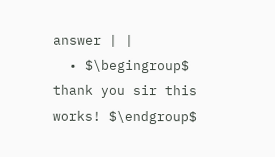answer | |
  • $\begingroup$ thank you sir this works! $\endgroup$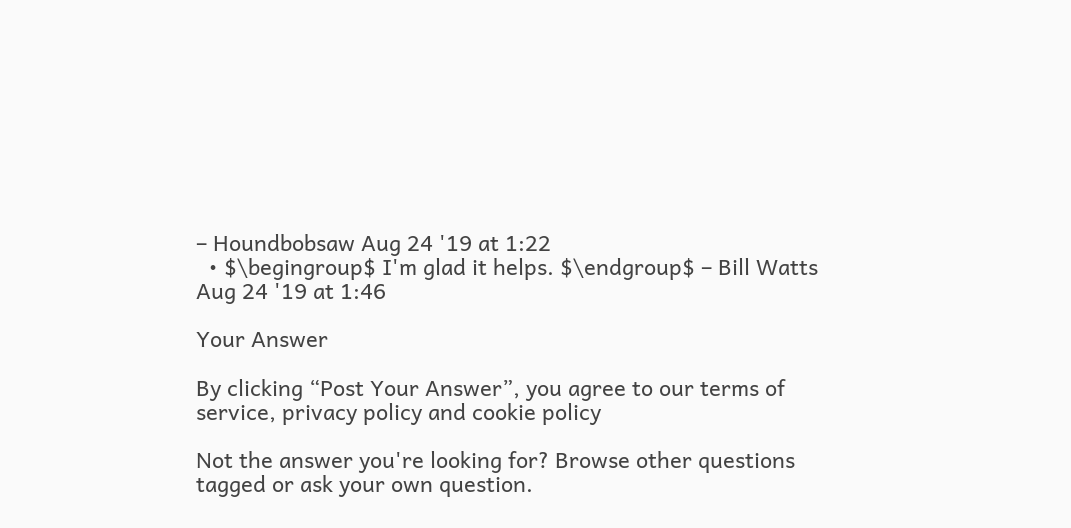– Houndbobsaw Aug 24 '19 at 1:22
  • $\begingroup$ I'm glad it helps. $\endgroup$ – Bill Watts Aug 24 '19 at 1:46

Your Answer

By clicking “Post Your Answer”, you agree to our terms of service, privacy policy and cookie policy

Not the answer you're looking for? Browse other questions tagged or ask your own question.